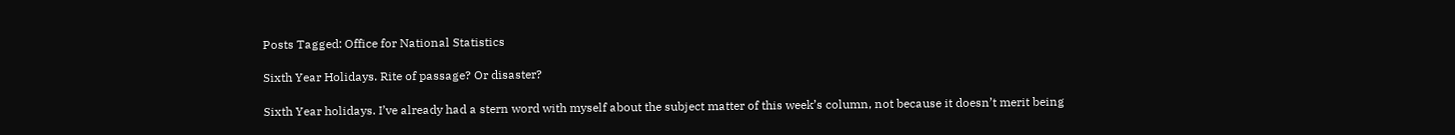Posts Tagged: Office for National Statistics

Sixth Year Holidays. Rite of passage? Or disaster?

Sixth Year holidays. I’ve already had a stern word with myself about the subject matter of this week’s column, not because it doesn’t merit being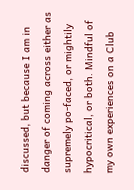discussed, but because I am in danger of coming across either as supremely po-faced, or mightily hypocritical, or both. Mindful of my own experiences on a Club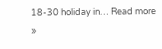18-30 holiday in… Read more »